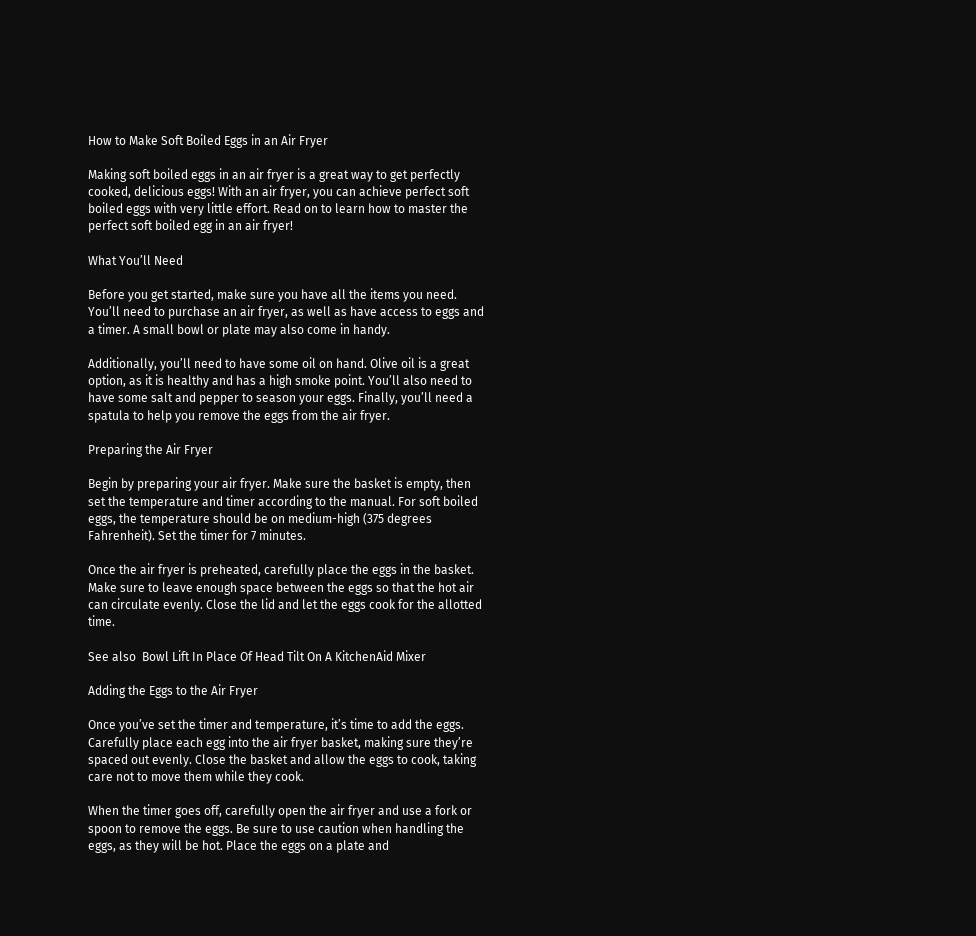How to Make Soft Boiled Eggs in an Air Fryer

Making soft boiled eggs in an air fryer is a great way to get perfectly cooked, delicious eggs! With an air fryer, you can achieve perfect soft boiled eggs with very little effort. Read on to learn how to master the perfect soft boiled egg in an air fryer!

What You’ll Need

Before you get started, make sure you have all the items you need. You’ll need to purchase an air fryer, as well as have access to eggs and a timer. A small bowl or plate may also come in handy.

Additionally, you’ll need to have some oil on hand. Olive oil is a great option, as it is healthy and has a high smoke point. You’ll also need to have some salt and pepper to season your eggs. Finally, you’ll need a spatula to help you remove the eggs from the air fryer.

Preparing the Air Fryer

Begin by preparing your air fryer. Make sure the basket is empty, then set the temperature and timer according to the manual. For soft boiled eggs, the temperature should be on medium-high (375 degrees Fahrenheit). Set the timer for 7 minutes.

Once the air fryer is preheated, carefully place the eggs in the basket. Make sure to leave enough space between the eggs so that the hot air can circulate evenly. Close the lid and let the eggs cook for the allotted time.

See also  Bowl Lift In Place Of Head Tilt On A KitchenAid Mixer

Adding the Eggs to the Air Fryer

Once you’ve set the timer and temperature, it’s time to add the eggs. Carefully place each egg into the air fryer basket, making sure they’re spaced out evenly. Close the basket and allow the eggs to cook, taking care not to move them while they cook.

When the timer goes off, carefully open the air fryer and use a fork or spoon to remove the eggs. Be sure to use caution when handling the eggs, as they will be hot. Place the eggs on a plate and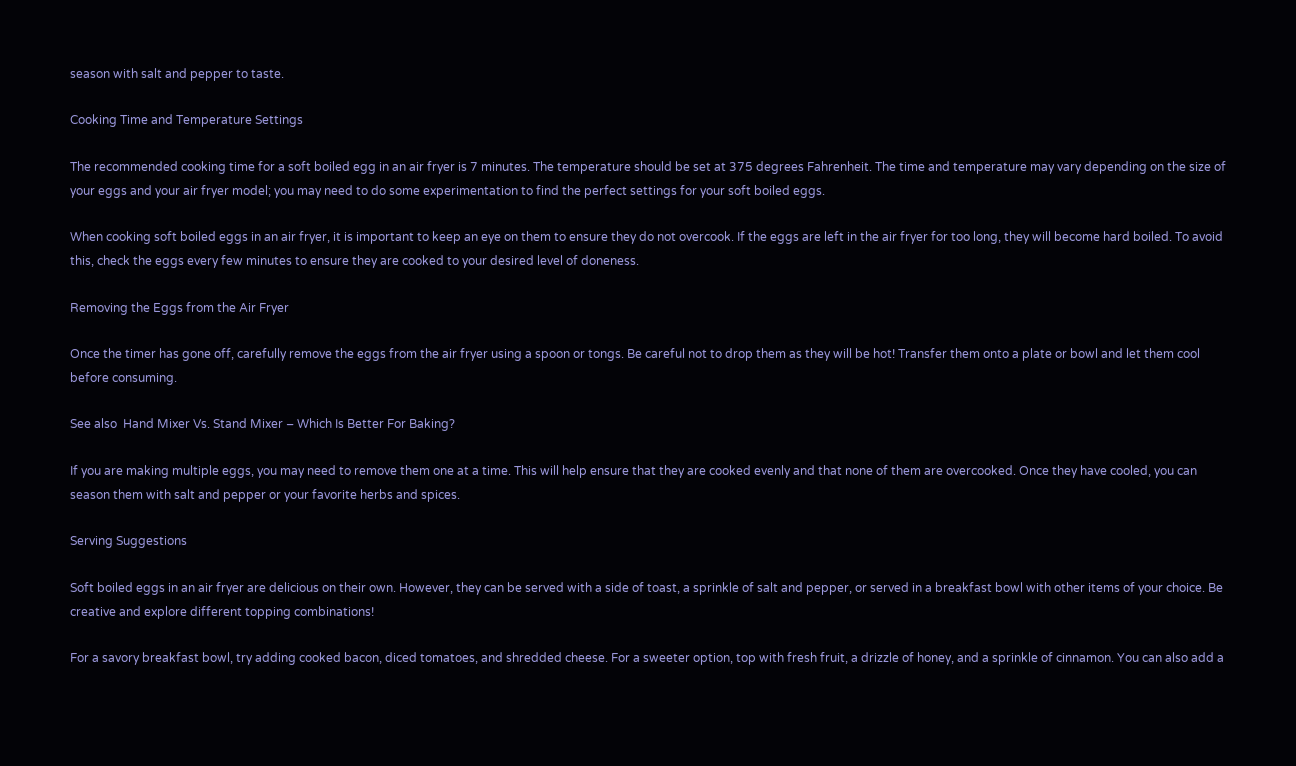season with salt and pepper to taste.

Cooking Time and Temperature Settings

The recommended cooking time for a soft boiled egg in an air fryer is 7 minutes. The temperature should be set at 375 degrees Fahrenheit. The time and temperature may vary depending on the size of your eggs and your air fryer model; you may need to do some experimentation to find the perfect settings for your soft boiled eggs.

When cooking soft boiled eggs in an air fryer, it is important to keep an eye on them to ensure they do not overcook. If the eggs are left in the air fryer for too long, they will become hard boiled. To avoid this, check the eggs every few minutes to ensure they are cooked to your desired level of doneness.

Removing the Eggs from the Air Fryer

Once the timer has gone off, carefully remove the eggs from the air fryer using a spoon or tongs. Be careful not to drop them as they will be hot! Transfer them onto a plate or bowl and let them cool before consuming.

See also  Hand Mixer Vs. Stand Mixer – Which Is Better For Baking?

If you are making multiple eggs, you may need to remove them one at a time. This will help ensure that they are cooked evenly and that none of them are overcooked. Once they have cooled, you can season them with salt and pepper or your favorite herbs and spices.

Serving Suggestions

Soft boiled eggs in an air fryer are delicious on their own. However, they can be served with a side of toast, a sprinkle of salt and pepper, or served in a breakfast bowl with other items of your choice. Be creative and explore different topping combinations!

For a savory breakfast bowl, try adding cooked bacon, diced tomatoes, and shredded cheese. For a sweeter option, top with fresh fruit, a drizzle of honey, and a sprinkle of cinnamon. You can also add a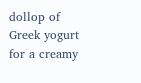dollop of Greek yogurt for a creamy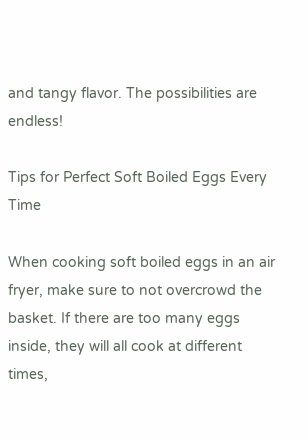and tangy flavor. The possibilities are endless!

Tips for Perfect Soft Boiled Eggs Every Time

When cooking soft boiled eggs in an air fryer, make sure to not overcrowd the basket. If there are too many eggs inside, they will all cook at different times,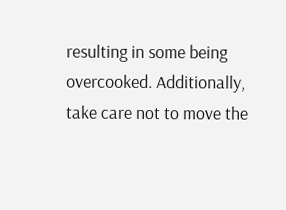resulting in some being overcooked. Additionally, take care not to move the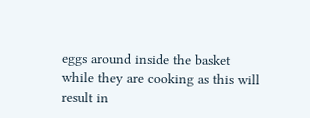eggs around inside the basket while they are cooking as this will result in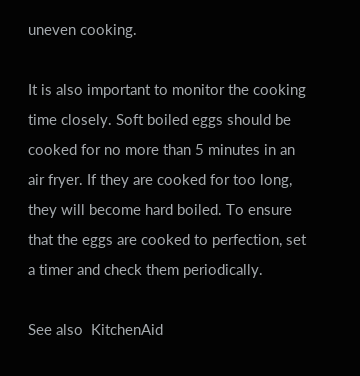uneven cooking.

It is also important to monitor the cooking time closely. Soft boiled eggs should be cooked for no more than 5 minutes in an air fryer. If they are cooked for too long, they will become hard boiled. To ensure that the eggs are cooked to perfection, set a timer and check them periodically.

See also  KitchenAid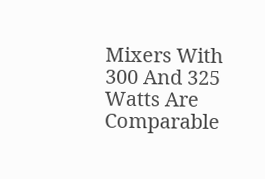Mixers With 300 And 325 Watts Are Comparable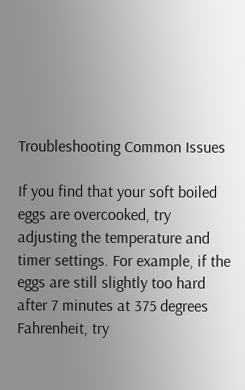Troubleshooting Common Issues

If you find that your soft boiled eggs are overcooked, try adjusting the temperature and timer settings. For example, if the eggs are still slightly too hard after 7 minutes at 375 degrees Fahrenheit, try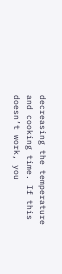decreasing the temperature and cooking time. If this doesn’t work, you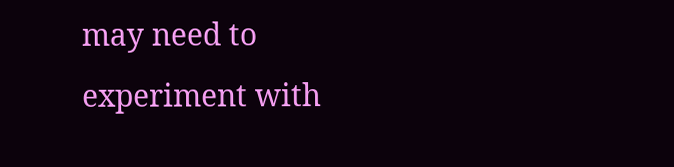may need to experiment with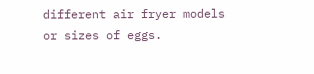different air fryer models or sizes of eggs.